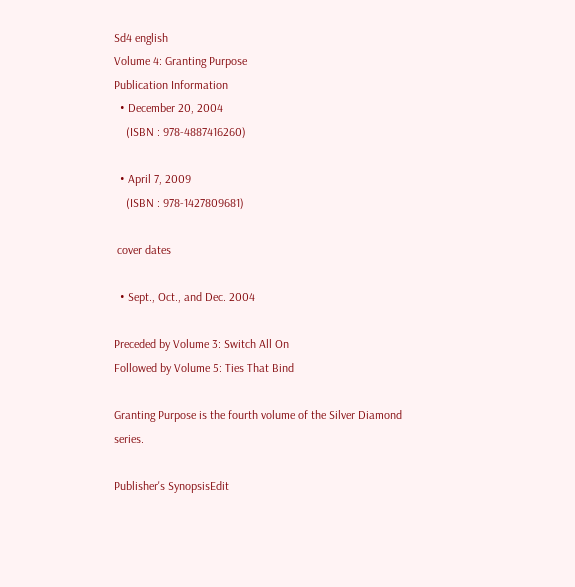Sd4 english
Volume 4: Granting Purpose
Publication Information
  • December 20, 2004
    (ISBN : 978-4887416260)

  • April 7, 2009
    (ISBN : 978-1427809681)

 cover dates

  • Sept., Oct., and Dec. 2004

Preceded by Volume 3: Switch All On
Followed by Volume 5: Ties That Bind

Granting Purpose is the fourth volume of the Silver Diamond series.

Publisher's SynopsisEdit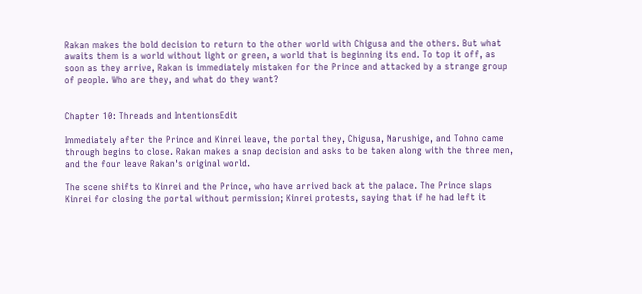Rakan makes the bold decision to return to the other world with Chigusa and the others. But what awaits them is a world without light or green, a world that is beginning its end. To top it off, as soon as they arrive, Rakan is immediately mistaken for the Prince and attacked by a strange group of people. Who are they, and what do they want?


Chapter 10: Threads and IntentionsEdit

Immediately after the Prince and Kinrei leave, the portal they, Chigusa, Narushige, and Tohno came through begins to close. Rakan makes a snap decision and asks to be taken along with the three men, and the four leave Rakan's original world.

The scene shifts to Kinrei and the Prince, who have arrived back at the palace. The Prince slaps Kinrei for closing the portal without permission; Kinrei protests, saying that if he had left it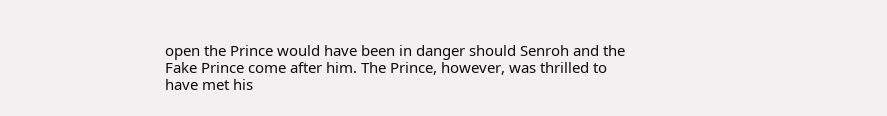open the Prince would have been in danger should Senroh and the Fake Prince come after him. The Prince, however, was thrilled to have met his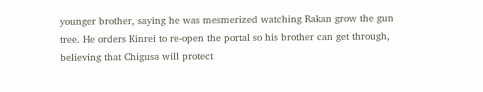younger brother, saying he was mesmerized watching Rakan grow the gun tree. He orders Kinrei to re-open the portal so his brother can get through, believing that Chigusa will protect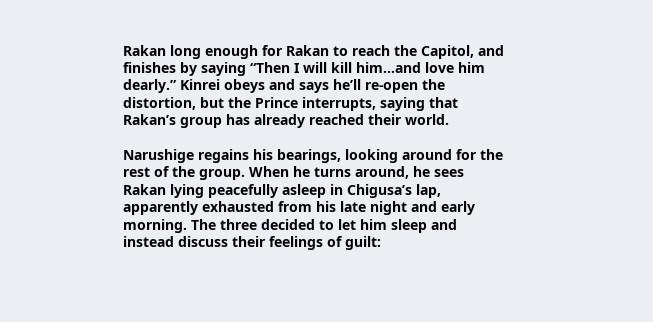Rakan long enough for Rakan to reach the Capitol, and finishes by saying “Then I will kill him…and love him dearly.” Kinrei obeys and says he’ll re-open the distortion, but the Prince interrupts, saying that Rakan’s group has already reached their world.

Narushige regains his bearings, looking around for the rest of the group. When he turns around, he sees Rakan lying peacefully asleep in Chigusa’s lap, apparently exhausted from his late night and early morning. The three decided to let him sleep and instead discuss their feelings of guilt: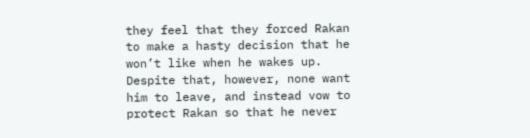they feel that they forced Rakan to make a hasty decision that he won’t like when he wakes up. Despite that, however, none want him to leave, and instead vow to protect Rakan so that he never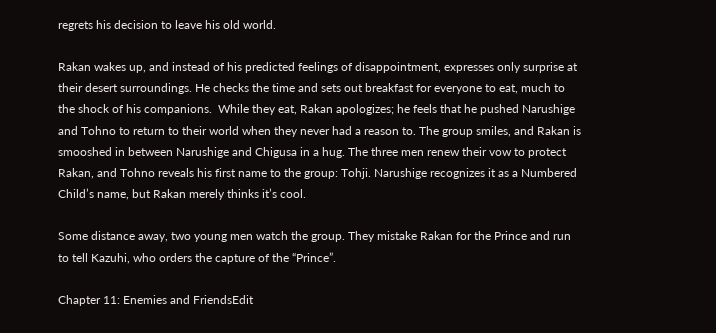regrets his decision to leave his old world.

Rakan wakes up, and instead of his predicted feelings of disappointment, expresses only surprise at their desert surroundings. He checks the time and sets out breakfast for everyone to eat, much to the shock of his companions.  While they eat, Rakan apologizes; he feels that he pushed Narushige and Tohno to return to their world when they never had a reason to. The group smiles, and Rakan is smooshed in between Narushige and Chigusa in a hug. The three men renew their vow to protect Rakan, and Tohno reveals his first name to the group: Tohji. Narushige recognizes it as a Numbered Child’s name, but Rakan merely thinks it’s cool.

Some distance away, two young men watch the group. They mistake Rakan for the Prince and run to tell Kazuhi, who orders the capture of the “Prince”.

Chapter 11: Enemies and FriendsEdit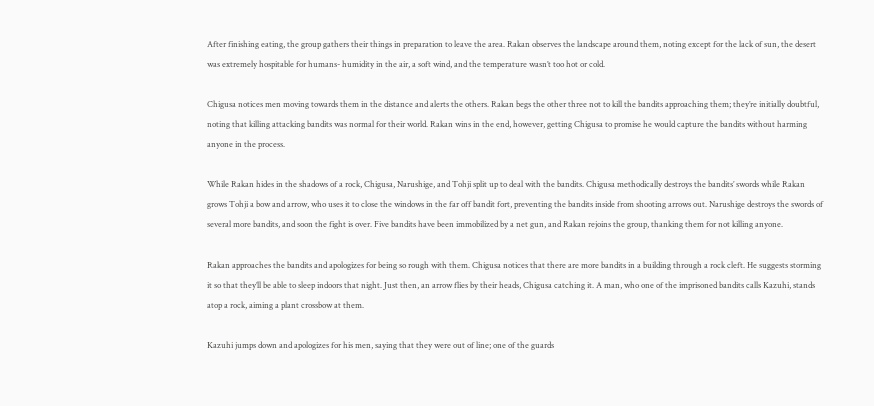After finishing eating, the group gathers their things in preparation to leave the area. Rakan observes the landscape around them, noting except for the lack of sun, the desert was extremely hospitable for humans- humidity in the air, a soft wind, and the temperature wasn’t too hot or cold.

Chigusa notices men moving towards them in the distance and alerts the others. Rakan begs the other three not to kill the bandits approaching them; they’re initially doubtful, noting that killing attacking bandits was normal for their world. Rakan wins in the end, however, getting Chigusa to promise he would capture the bandits without harming anyone in the process.

While Rakan hides in the shadows of a rock, Chigusa, Narushige, and Tohji split up to deal with the bandits. Chigusa methodically destroys the bandits’ swords while Rakan grows Tohji a bow and arrow, who uses it to close the windows in the far off bandit fort, preventing the bandits inside from shooting arrows out. Narushige destroys the swords of several more bandits, and soon the fight is over. Five bandits have been immobilized by a net gun, and Rakan rejoins the group, thanking them for not killing anyone.

Rakan approaches the bandits and apologizes for being so rough with them. Chigusa notices that there are more bandits in a building through a rock cleft. He suggests storming it so that they’ll be able to sleep indoors that night. Just then, an arrow flies by their heads, Chigusa catching it. A man, who one of the imprisoned bandits calls Kazuhi, stands atop a rock, aiming a plant crossbow at them.

Kazuhi jumps down and apologizes for his men, saying that they were out of line; one of the guards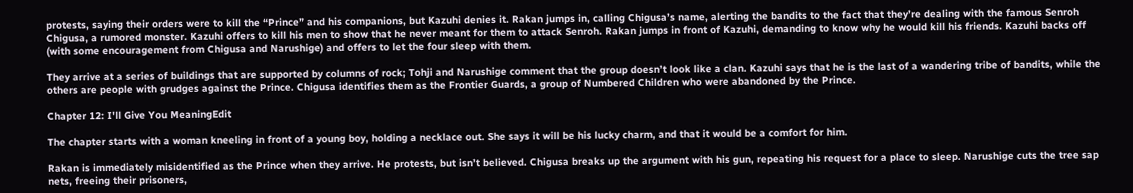protests, saying their orders were to kill the “Prince” and his companions, but Kazuhi denies it. Rakan jumps in, calling Chigusa’s name, alerting the bandits to the fact that they’re dealing with the famous Senroh Chigusa, a rumored monster. Kazuhi offers to kill his men to show that he never meant for them to attack Senroh. Rakan jumps in front of Kazuhi, demanding to know why he would kill his friends. Kazuhi backs off (with some encouragement from Chigusa and Narushige) and offers to let the four sleep with them.

They arrive at a series of buildings that are supported by columns of rock; Tohji and Narushige comment that the group doesn’t look like a clan. Kazuhi says that he is the last of a wandering tribe of bandits, while the others are people with grudges against the Prince. Chigusa identifies them as the Frontier Guards, a group of Numbered Children who were abandoned by the Prince.

Chapter 12: I'll Give You MeaningEdit

The chapter starts with a woman kneeling in front of a young boy, holding a necklace out. She says it will be his lucky charm, and that it would be a comfort for him.

Rakan is immediately misidentified as the Prince when they arrive. He protests, but isn’t believed. Chigusa breaks up the argument with his gun, repeating his request for a place to sleep. Narushige cuts the tree sap nets, freeing their prisoners,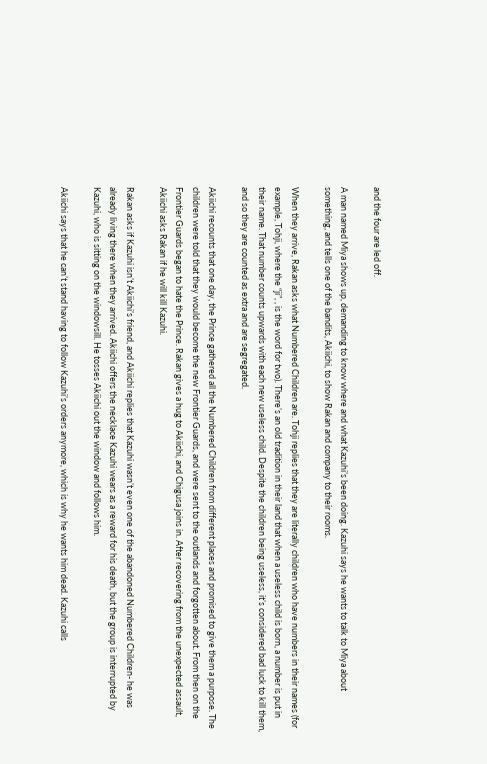and the four are led off.

A man named Miya shows up, demanding to know where and what Kazuhi’s been doing. Kazuhi says he wants to talk to Miya about something, and tells one of the bandits, Akiichi, to show Rakan and company to their rooms.

When they arrive, Rakan asks what Numbered Children are. Tohji replies that they are literally children who have numbers in their names (for example, Tohji, where the “ji”, , is the word for two). There’s an old tradition in their land that when a useless child is born, a number is put in their name. That number counts upwards with each new useless child. Despite the children being useless, it’s considered bad luck to kill them, and so they are counted as extra and are segregated.

Akiichi recounts that one day, the Prince gathered all the Numbered Children from different places and promised to give them a purpose. The children were told that they would become the new Frontier Guards, and were sent to the outlands and forgotten about. From then on the Frontier Guards began to hate the Prince. Rakan gives a hug to Akiichi, and Chigusa joins in. After recovering from the unexpected assault, Akiichi asks Rakan if he will kill Kazuhi.

Rakan asks if Kazuhi isn’t Akiichi’s friend, and Akiichi replies that Kazuhi wasn’t even one of the abandoned Numbered Children- he was already living there when they arrived. Akiichi offers the necklace Kazuhi wears as a reward for his death, but the group is interrupted by Kazuhi, who is sitting on the windowsill. He tosses Akiichi out the window and follows him.

Akiichi says that he can’t stand having to follow Kazuhi’s orders anymore, which is why he wants him dead. Kazuhi calls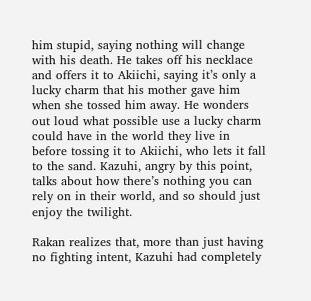him stupid, saying nothing will change with his death. He takes off his necklace and offers it to Akiichi, saying it’s only a lucky charm that his mother gave him when she tossed him away. He wonders out loud what possible use a lucky charm could have in the world they live in before tossing it to Akiichi, who lets it fall to the sand. Kazuhi, angry by this point, talks about how there’s nothing you can rely on in their world, and so should just enjoy the twilight.

Rakan realizes that, more than just having no fighting intent, Kazuhi had completely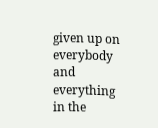given up on everybody and everything in the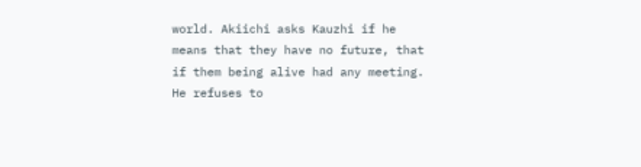world. Akiichi asks Kauzhi if he means that they have no future, that if them being alive had any meeting. He refuses to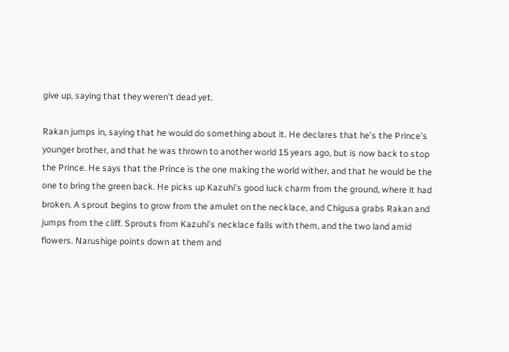give up, saying that they weren’t dead yet.

Rakan jumps in, saying that he would do something about it. He declares that he’s the Prince’s younger brother, and that he was thrown to another world 15 years ago, but is now back to stop the Prince. He says that the Prince is the one making the world wither, and that he would be the one to bring the green back. He picks up Kazuhi’s good luck charm from the ground, where it had broken. A sprout begins to grow from the amulet on the necklace, and Chigusa grabs Rakan and jumps from the cliff. Sprouts from Kazuhi’s necklace falls with them, and the two land amid flowers. Narushige points down at them and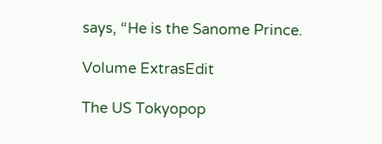says, “He is the Sanome Prince.

Volume ExtrasEdit

The US Tokyopop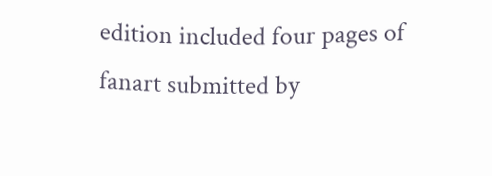edition included four pages of fanart submitted by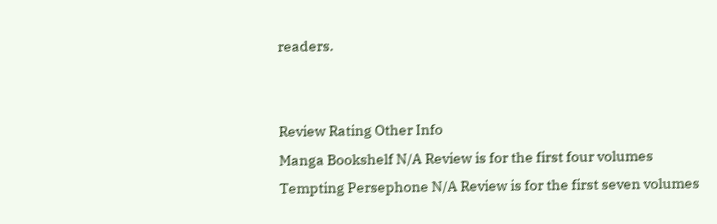readers.


Review Rating Other Info
Manga Bookshelf N/A Review is for the first four volumes
Tempting Persephone N/A Review is for the first seven volumes